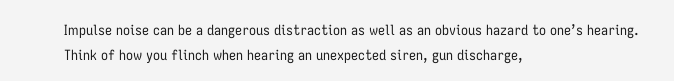Impulse noise can be a dangerous distraction as well as an obvious hazard to one’s hearing. Think of how you flinch when hearing an unexpected siren, gun discharge,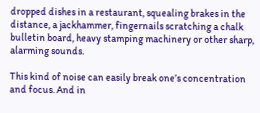dropped dishes in a restaurant, squealing brakes in the distance, a jackhammer, fingernails scratching a chalk bulletin board, heavy stamping machinery or other sharp, alarming sounds.

This kind of noise can easily break one’s concentration and focus. And in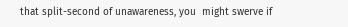that split-second of unawareness, you  might swerve if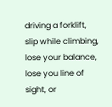driving a forklift, slip while climbing, lose your balance, lose you line of sight, or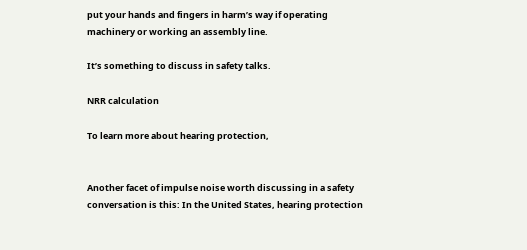put your hands and fingers in harm’s way if operating machinery or working an assembly line.

It’s something to discuss in safety talks.

NRR calculation

To learn more about hearing protection,


Another facet of impulse noise worth discussing in a safety conversation is this: In the United States, hearing protection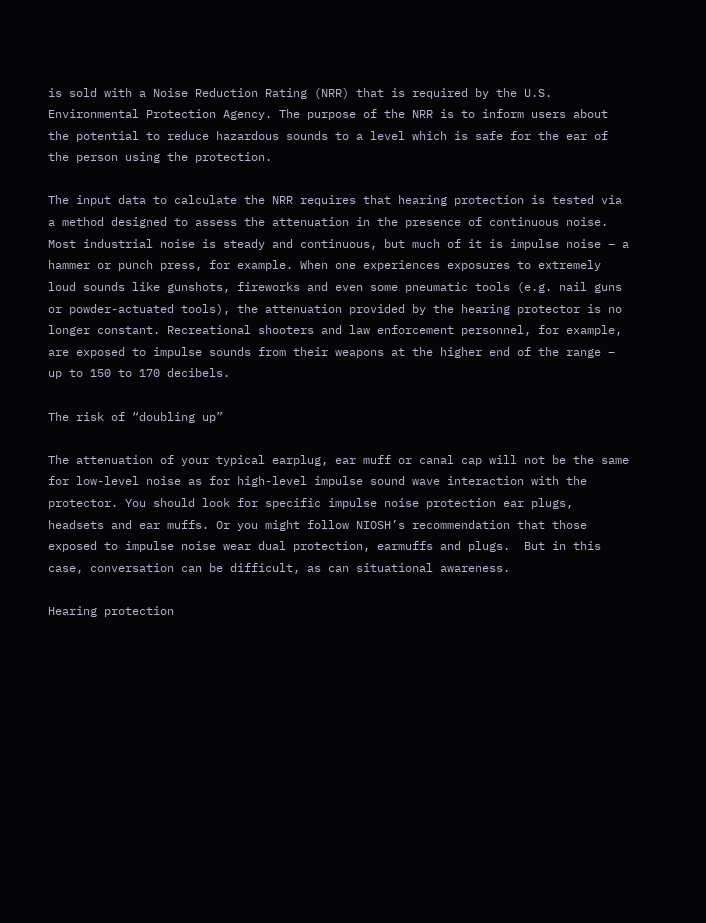is sold with a Noise Reduction Rating (NRR) that is required by the U.S. Environmental Protection Agency. The purpose of the NRR is to inform users about the potential to reduce hazardous sounds to a level which is safe for the ear of the person using the protection.

The input data to calculate the NRR requires that hearing protection is tested via a method designed to assess the attenuation in the presence of continuous noise. Most industrial noise is steady and continuous, but much of it is impulse noise – a hammer or punch press, for example. When one experiences exposures to extremely loud sounds like gunshots, fireworks and even some pneumatic tools (e.g. nail guns or powder-actuated tools), the attenuation provided by the hearing protector is no longer constant. Recreational shooters and law enforcement personnel, for example, are exposed to impulse sounds from their weapons at the higher end of the range – up to 150 to 170 decibels.

The risk of “doubling up”

The attenuation of your typical earplug, ear muff or canal cap will not be the same for low-level noise as for high-level impulse sound wave interaction with the protector. You should look for specific impulse noise protection ear plugs, headsets and ear muffs. Or you might follow NIOSH’s recommendation that those exposed to impulse noise wear dual protection, earmuffs and plugs.  But in this case, conversation can be difficult, as can situational awareness.

Hearing protection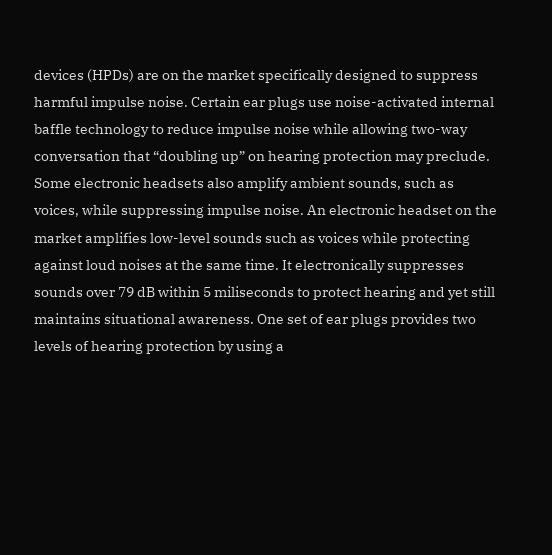devices (HPDs) are on the market specifically designed to suppress harmful impulse noise. Certain ear plugs use noise-activated internal baffle technology to reduce impulse noise while allowing two-way conversation that “doubling up” on hearing protection may preclude. Some electronic headsets also amplify ambient sounds, such as voices, while suppressing impulse noise. An electronic headset on the market amplifies low-level sounds such as voices while protecting against loud noises at the same time. It electronically suppresses sounds over 79 dB within 5 miliseconds to protect hearing and yet still maintains situational awareness. One set of ear plugs provides two levels of hearing protection by using a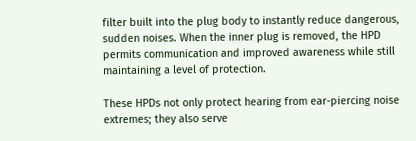filter built into the plug body to instantly reduce dangerous, sudden noises. When the inner plug is removed, the HPD permits communication and improved awareness while still maintaining a level of protection.

These HPDs not only protect hearing from ear-piercing noise extremes; they also serve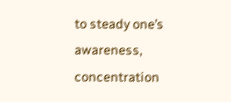to steady one’s awareness, concentration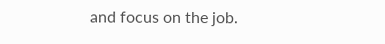and focus on the job.